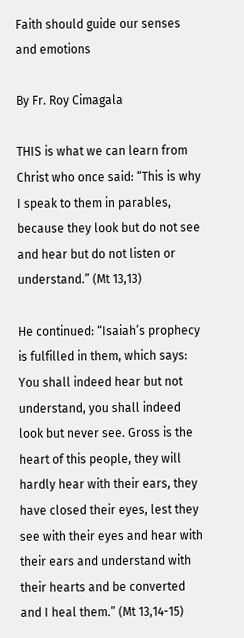Faith should guide our senses and emotions

By Fr. Roy Cimagala

THIS is what we can learn from Christ who once said: “This is why I speak to them in parables, because they look but do not see and hear but do not listen or understand.” (Mt 13,13)

He continued: “Isaiah’s prophecy is fulfilled in them, which says: You shall indeed hear but not understand, you shall indeed look but never see. Gross is the heart of this people, they will hardly hear with their ears, they have closed their eyes, lest they see with their eyes and hear with their ears and understand with their hearts and be converted and I heal them.” (Mt 13,14-15)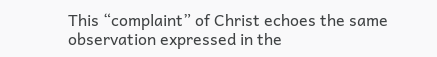This “complaint” of Christ echoes the same observation expressed in the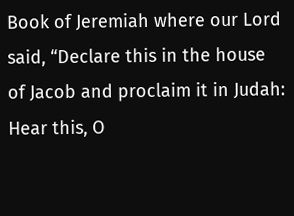Book of Jeremiah where our Lord said, “Declare this in the house of Jacob and proclaim it in Judah: Hear this, O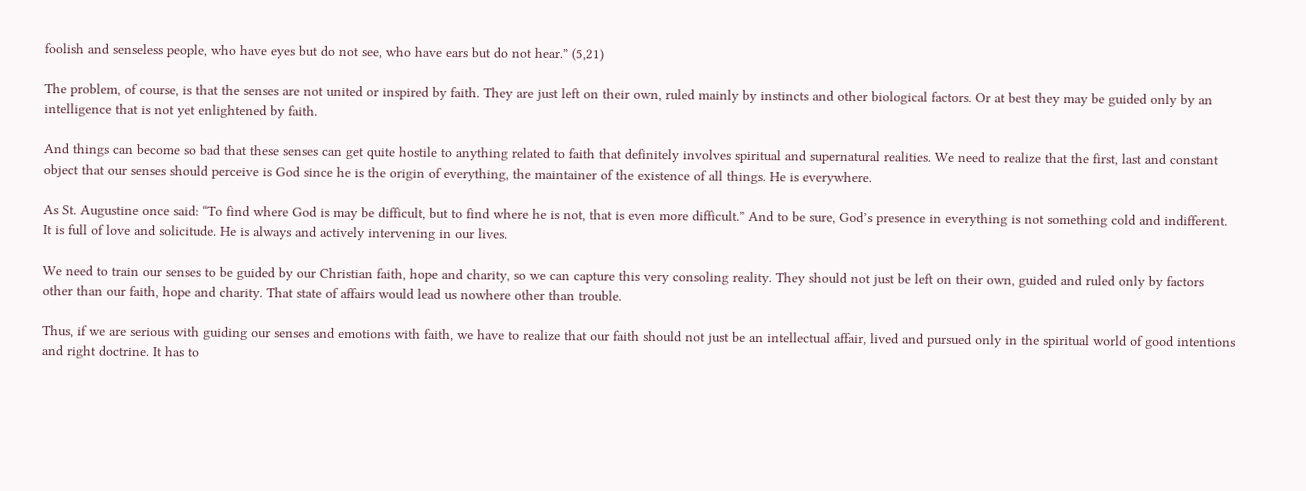foolish and senseless people, who have eyes but do not see, who have ears but do not hear.” (5,21)

The problem, of course, is that the senses are not united or inspired by faith. They are just left on their own, ruled mainly by instincts and other biological factors. Or at best they may be guided only by an intelligence that is not yet enlightened by faith.

And things can become so bad that these senses can get quite hostile to anything related to faith that definitely involves spiritual and supernatural realities. We need to realize that the first, last and constant object that our senses should perceive is God since he is the origin of everything, the maintainer of the existence of all things. He is everywhere.

As St. Augustine once said: “To find where God is may be difficult, but to find where he is not, that is even more difficult.” And to be sure, God’s presence in everything is not something cold and indifferent. It is full of love and solicitude. He is always and actively intervening in our lives.

We need to train our senses to be guided by our Christian faith, hope and charity, so we can capture this very consoling reality. They should not just be left on their own, guided and ruled only by factors other than our faith, hope and charity. That state of affairs would lead us nowhere other than trouble.

Thus, if we are serious with guiding our senses and emotions with faith, we have to realize that our faith should not just be an intellectual affair, lived and pursued only in the spiritual world of good intentions and right doctrine. It has to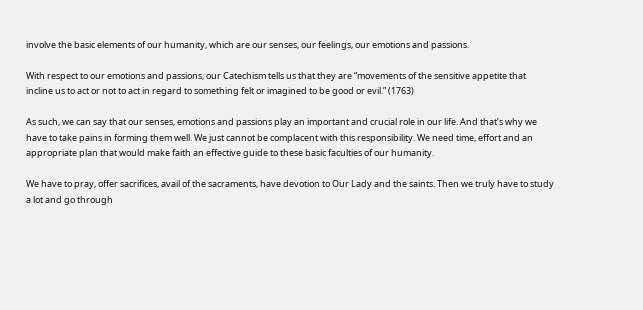involve the basic elements of our humanity, which are our senses, our feelings, our emotions and passions.

With respect to our emotions and passions, our Catechism tells us that they are “movements of the sensitive appetite that incline us to act or not to act in regard to something felt or imagined to be good or evil.” (1763)

As such, we can say that our senses, emotions and passions play an important and crucial role in our life. And that’s why we have to take pains in forming them well. We just cannot be complacent with this responsibility. We need time, effort and an appropriate plan that would make faith an effective guide to these basic faculties of our humanity.

We have to pray, offer sacrifices, avail of the sacraments, have devotion to Our Lady and the saints. Then we truly have to study a lot and go through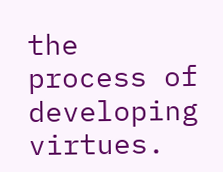the process of developing virtues.